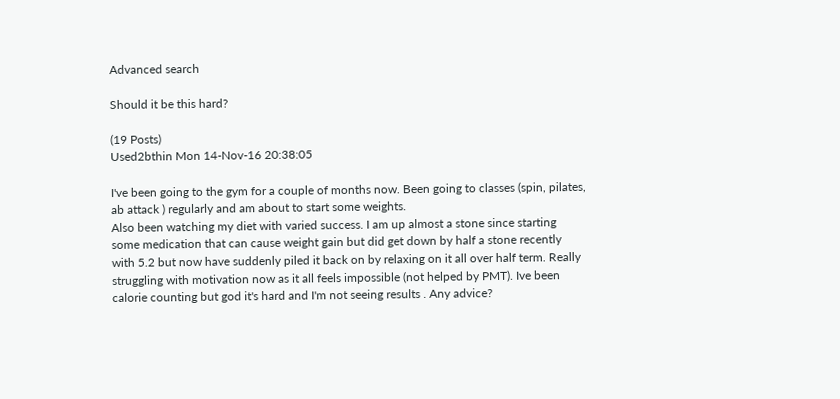Advanced search

Should it be this hard?

(19 Posts)
Used2bthin Mon 14-Nov-16 20:38:05

I've been going to the gym for a couple of months now. Been going to classes (spin, pilates, ab attack ) regularly and am about to start some weights.
Also been watching my diet with varied success. I am up almost a stone since starting some medication that can cause weight gain but did get down by half a stone recently with 5.2 but now have suddenly piled it back on by relaxing on it all over half term. Really struggling with motivation now as it all feels impossible (not helped by PMT). Ive been calorie counting but god it's hard and I'm not seeing results . Any advice?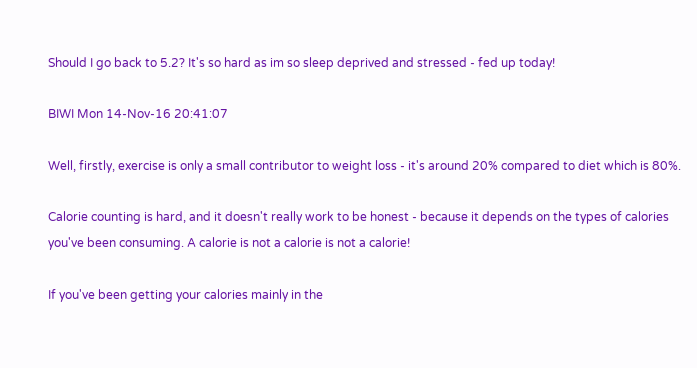Should I go back to 5.2? It's so hard as im so sleep deprived and stressed - fed up today!

BIWI Mon 14-Nov-16 20:41:07

Well, firstly, exercise is only a small contributor to weight loss - it's around 20% compared to diet which is 80%.

Calorie counting is hard, and it doesn't really work to be honest - because it depends on the types of calories you've been consuming. A calorie is not a calorie is not a calorie!

If you've been getting your calories mainly in the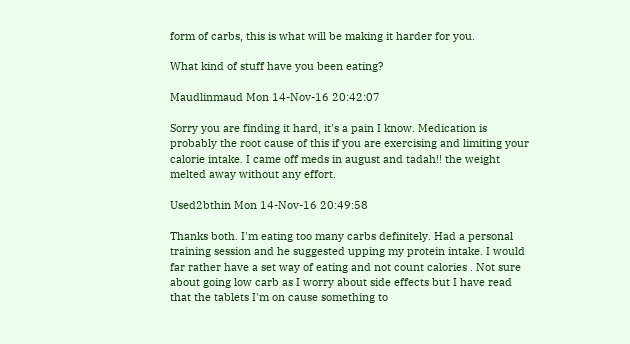form of carbs, this is what will be making it harder for you.

What kind of stuff have you been eating?

Maudlinmaud Mon 14-Nov-16 20:42:07

Sorry you are finding it hard, it's a pain I know. Medication is probably the root cause of this if you are exercising and limiting your calorie intake. I came off meds in august and tadah!! the weight melted away without any effort.

Used2bthin Mon 14-Nov-16 20:49:58

Thanks both. I'm eating too many carbs definitely. Had a personal training session and he suggested upping my protein intake. I would far rather have a set way of eating and not count calories . Not sure about going low carb as I worry about side effects but I have read that the tablets I'm on cause something to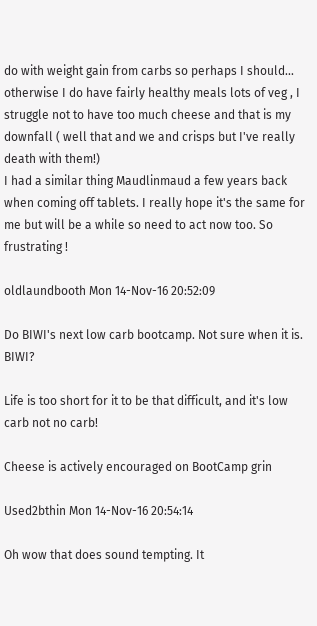do with weight gain from carbs so perhaps I should... otherwise I do have fairly healthy meals lots of veg , I struggle not to have too much cheese and that is my downfall ( well that and we and crisps but I've really death with them!)
I had a similar thing Maudlinmaud a few years back when coming off tablets. I really hope it's the same for me but will be a while so need to act now too. So frustrating !

oldlaundbooth Mon 14-Nov-16 20:52:09

Do BIWI's next low carb bootcamp. Not sure when it is. BIWI?

Life is too short for it to be that difficult, and it's low carb not no carb!

Cheese is actively encouraged on BootCamp grin

Used2bthin Mon 14-Nov-16 20:54:14

Oh wow that does sound tempting. It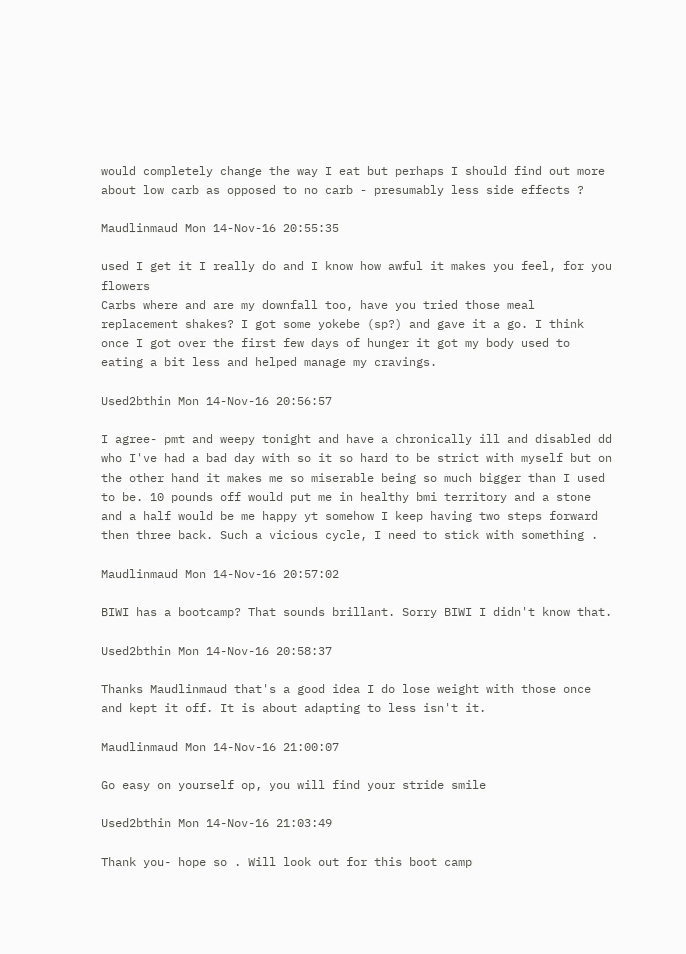would completely change the way I eat but perhaps I should find out more about low carb as opposed to no carb - presumably less side effects ?

Maudlinmaud Mon 14-Nov-16 20:55:35

used I get it I really do and I know how awful it makes you feel, for you flowers
Carbs where and are my downfall too, have you tried those meal replacement shakes? I got some yokebe (sp?) and gave it a go. I think once I got over the first few days of hunger it got my body used to eating a bit less and helped manage my cravings.

Used2bthin Mon 14-Nov-16 20:56:57

I agree- pmt and weepy tonight and have a chronically ill and disabled dd who I've had a bad day with so it so hard to be strict with myself but on the other hand it makes me so miserable being so much bigger than I used to be. 10 pounds off would put me in healthy bmi territory and a stone and a half would be me happy yt somehow I keep having two steps forward then three back. Such a vicious cycle, I need to stick with something .

Maudlinmaud Mon 14-Nov-16 20:57:02

BIWI has a bootcamp? That sounds brillant. Sorry BIWI I didn't know that.

Used2bthin Mon 14-Nov-16 20:58:37

Thanks Maudlinmaud that's a good idea I do lose weight with those once and kept it off. It is about adapting to less isn't it.

Maudlinmaud Mon 14-Nov-16 21:00:07

Go easy on yourself op, you will find your stride smile

Used2bthin Mon 14-Nov-16 21:03:49

Thank you- hope so . Will look out for this boot camp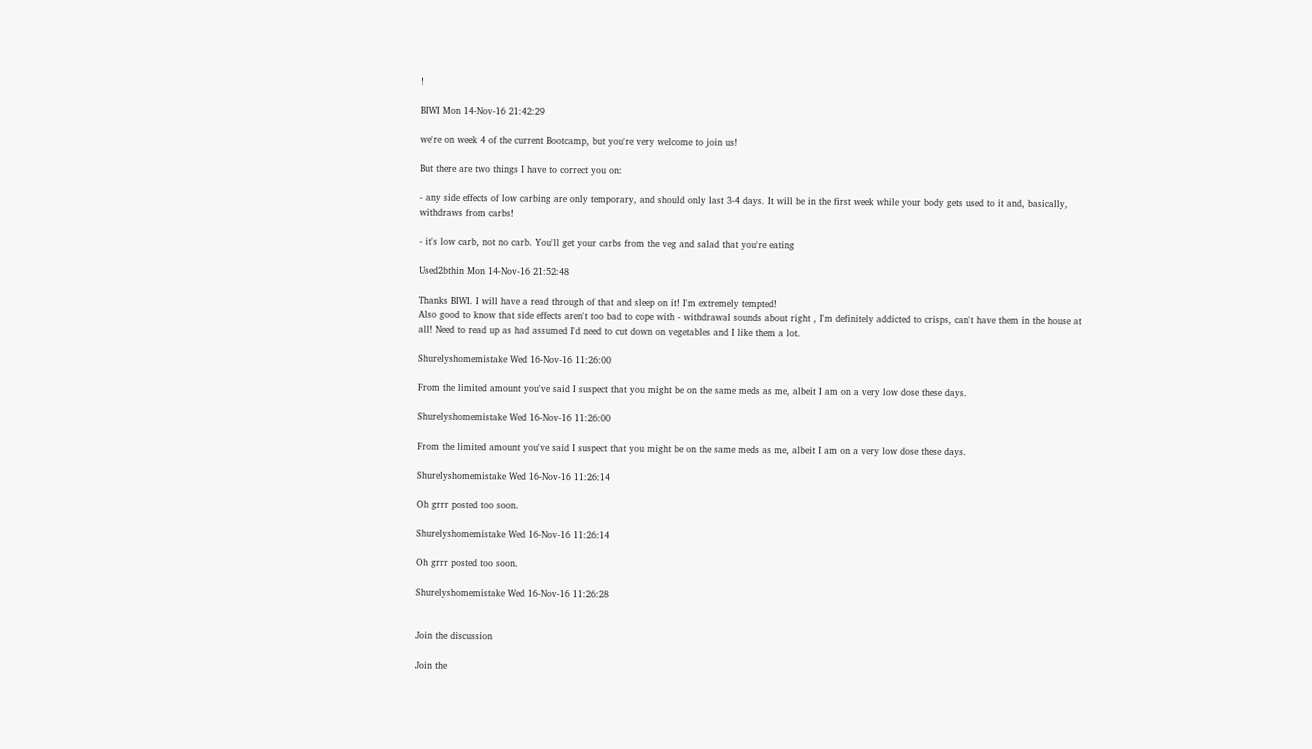!

BIWI Mon 14-Nov-16 21:42:29

we're on week 4 of the current Bootcamp, but you're very welcome to join us!

But there are two things I have to correct you on:

- any side effects of low carbing are only temporary, and should only last 3-4 days. It will be in the first week while your body gets used to it and, basically, withdraws from carbs!

- it's low carb, not no carb. You'll get your carbs from the veg and salad that you're eating

Used2bthin Mon 14-Nov-16 21:52:48

Thanks BIWI. I will have a read through of that and sleep on it! I'm extremely tempted!
Also good to know that side effects aren't too bad to cope with - withdrawal sounds about right , I'm definitely addicted to crisps, can't have them in the house at all! Need to read up as had assumed I'd need to cut down on vegetables and I like them a lot.

Shurelyshomemistake Wed 16-Nov-16 11:26:00

From the limited amount you've said I suspect that you might be on the same meds as me, albeit I am on a very low dose these days.

Shurelyshomemistake Wed 16-Nov-16 11:26:00

From the limited amount you've said I suspect that you might be on the same meds as me, albeit I am on a very low dose these days.

Shurelyshomemistake Wed 16-Nov-16 11:26:14

Oh grrr posted too soon.

Shurelyshomemistake Wed 16-Nov-16 11:26:14

Oh grrr posted too soon.

Shurelyshomemistake Wed 16-Nov-16 11:26:28


Join the discussion

Join the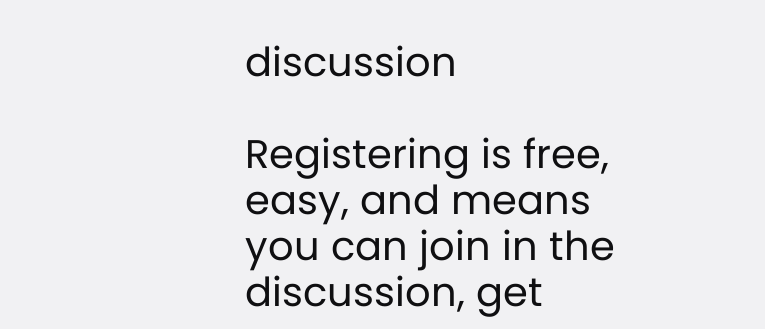discussion

Registering is free, easy, and means you can join in the discussion, get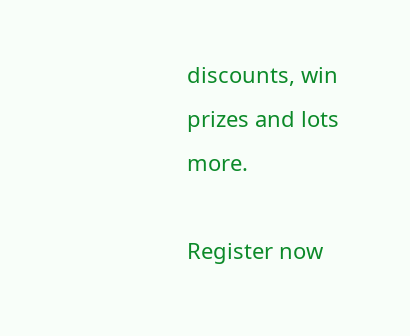discounts, win prizes and lots more.

Register now